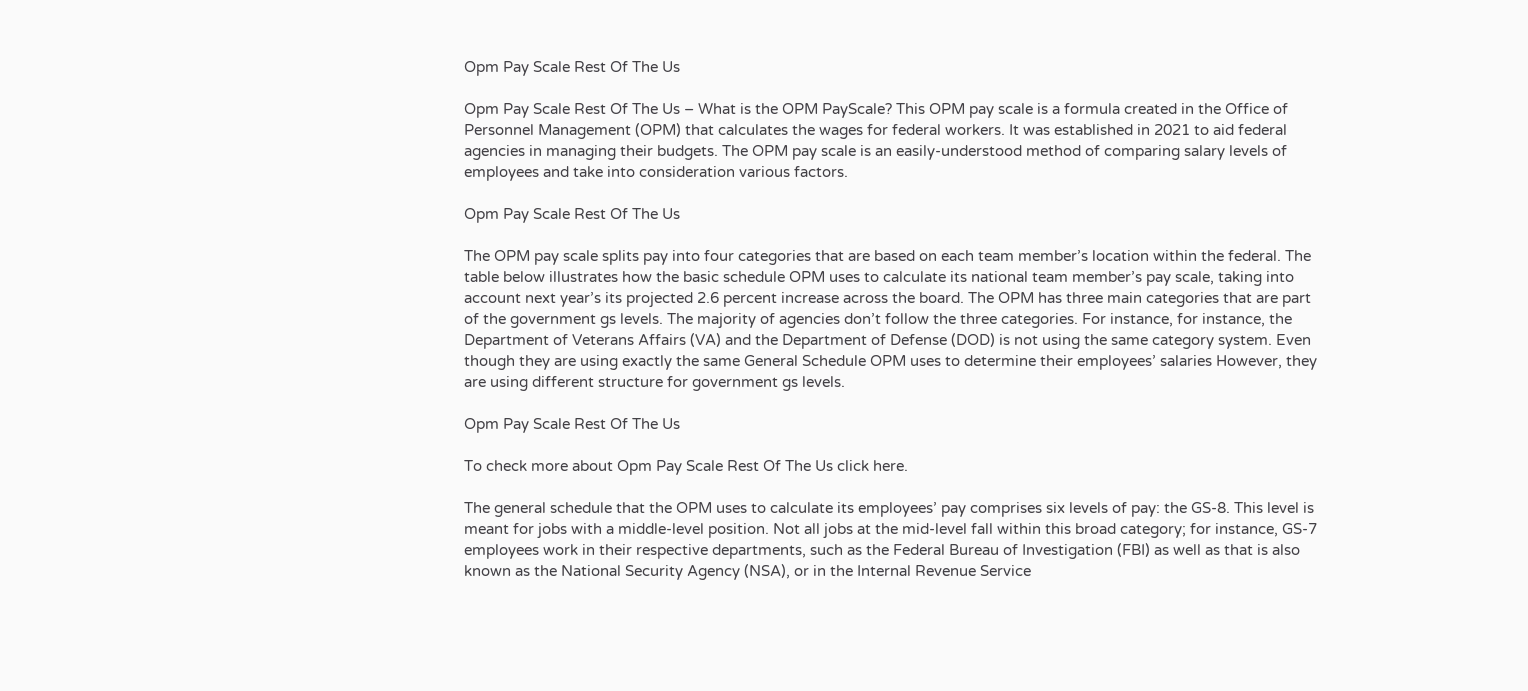Opm Pay Scale Rest Of The Us

Opm Pay Scale Rest Of The Us – What is the OPM PayScale? This OPM pay scale is a formula created in the Office of Personnel Management (OPM) that calculates the wages for federal workers. It was established in 2021 to aid federal agencies in managing their budgets. The OPM pay scale is an easily-understood method of comparing salary levels of employees and take into consideration various factors.

Opm Pay Scale Rest Of The Us

The OPM pay scale splits pay into four categories that are based on each team member’s location within the federal. The table below illustrates how the basic schedule OPM uses to calculate its national team member’s pay scale, taking into account next year’s its projected 2.6 percent increase across the board. The OPM has three main categories that are part of the government gs levels. The majority of agencies don’t follow the three categories. For instance, for instance, the Department of Veterans Affairs (VA) and the Department of Defense (DOD) is not using the same category system. Even though they are using exactly the same General Schedule OPM uses to determine their employees’ salaries However, they are using different structure for government gs levels.

Opm Pay Scale Rest Of The Us

To check more about Opm Pay Scale Rest Of The Us click here.

The general schedule that the OPM uses to calculate its employees’ pay comprises six levels of pay: the GS-8. This level is meant for jobs with a middle-level position. Not all jobs at the mid-level fall within this broad category; for instance, GS-7 employees work in their respective departments, such as the Federal Bureau of Investigation (FBI) as well as that is also known as the National Security Agency (NSA), or in the Internal Revenue Service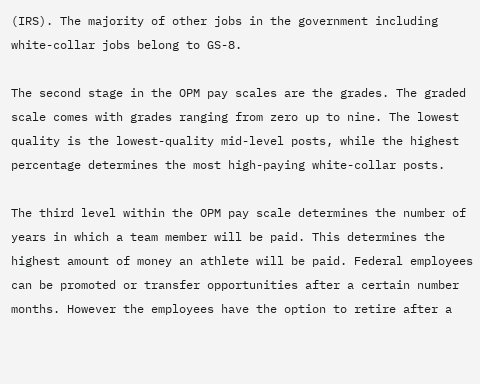(IRS). The majority of other jobs in the government including white-collar jobs belong to GS-8.

The second stage in the OPM pay scales are the grades. The graded scale comes with grades ranging from zero up to nine. The lowest quality is the lowest-quality mid-level posts, while the highest percentage determines the most high-paying white-collar posts.

The third level within the OPM pay scale determines the number of years in which a team member will be paid. This determines the highest amount of money an athlete will be paid. Federal employees can be promoted or transfer opportunities after a certain number months. However the employees have the option to retire after a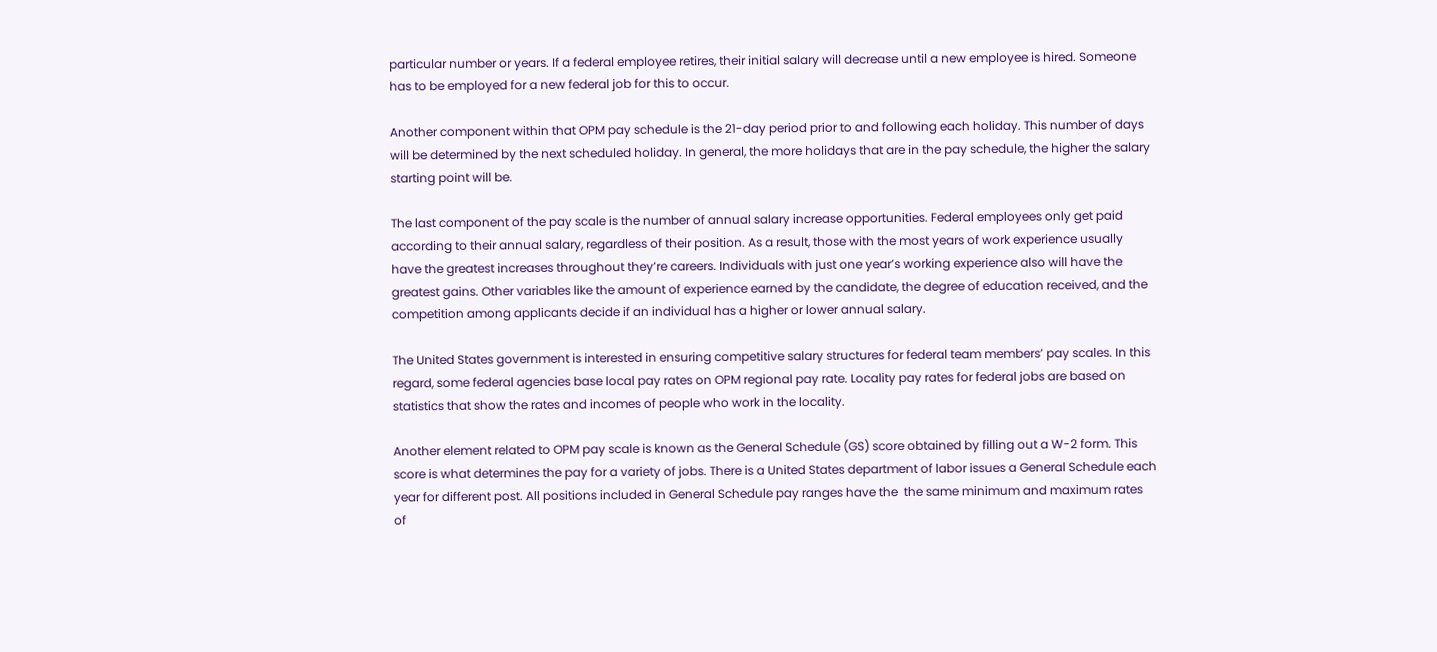particular number or years. If a federal employee retires, their initial salary will decrease until a new employee is hired. Someone has to be employed for a new federal job for this to occur.

Another component within that OPM pay schedule is the 21-day period prior to and following each holiday. This number of days will be determined by the next scheduled holiday. In general, the more holidays that are in the pay schedule, the higher the salary starting point will be.

The last component of the pay scale is the number of annual salary increase opportunities. Federal employees only get paid according to their annual salary, regardless of their position. As a result, those with the most years of work experience usually have the greatest increases throughout they’re careers. Individuals with just one year’s working experience also will have the greatest gains. Other variables like the amount of experience earned by the candidate, the degree of education received, and the competition among applicants decide if an individual has a higher or lower annual salary.

The United States government is interested in ensuring competitive salary structures for federal team members’ pay scales. In this regard, some federal agencies base local pay rates on OPM regional pay rate. Locality pay rates for federal jobs are based on statistics that show the rates and incomes of people who work in the locality.

Another element related to OPM pay scale is known as the General Schedule (GS) score obtained by filling out a W-2 form. This score is what determines the pay for a variety of jobs. There is a United States department of labor issues a General Schedule each year for different post. All positions included in General Schedule pay ranges have the  the same minimum and maximum rates of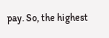pay. So, the highest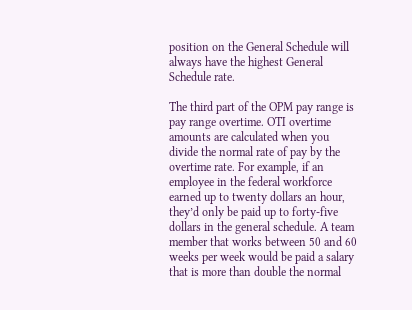position on the General Schedule will always have the highest General Schedule rate.

The third part of the OPM pay range is pay range overtime. OTI overtime amounts are calculated when you divide the normal rate of pay by the overtime rate. For example, if an employee in the federal workforce earned up to twenty dollars an hour, they’d only be paid up to forty-five dollars in the general schedule. A team member that works between 50 and 60 weeks per week would be paid a salary that is more than double the normal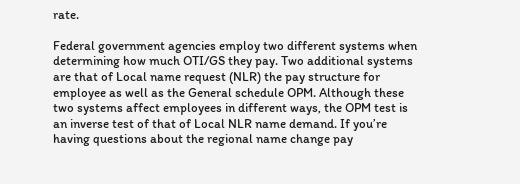rate.

Federal government agencies employ two different systems when determining how much OTI/GS they pay. Two additional systems are that of Local name request (NLR) the pay structure for employee as well as the General schedule OPM. Although these two systems affect employees in different ways, the OPM test is an inverse test of that of Local NLR name demand. If you’re having questions about the regional name change pay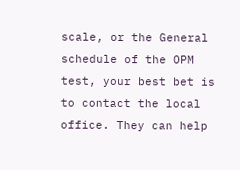scale, or the General schedule of the OPM test, your best bet is to contact the local office. They can help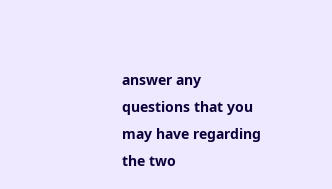answer any questions that you may have regarding the two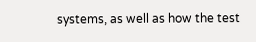systems, as well as how the test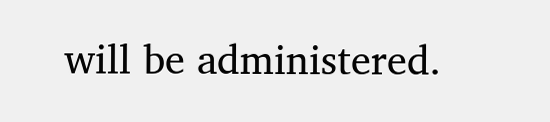will be administered.